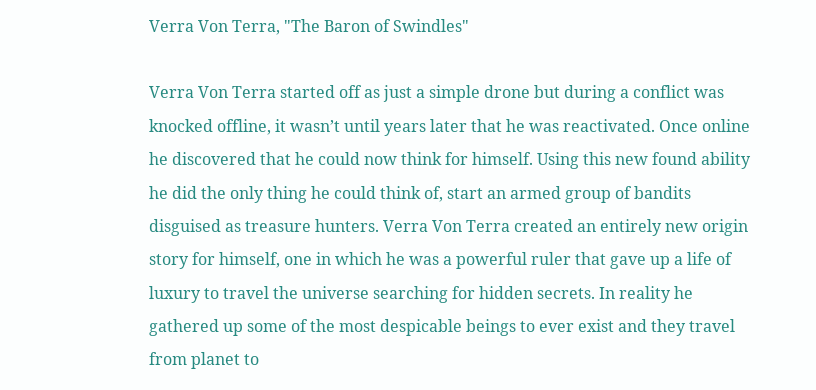Verra Von Terra, "The Baron of Swindles"

Verra Von Terra started off as just a simple drone but during a conflict was knocked offline, it wasn’t until years later that he was reactivated. Once online he discovered that he could now think for himself. Using this new found ability he did the only thing he could think of, start an armed group of bandits disguised as treasure hunters. Verra Von Terra created an entirely new origin story for himself, one in which he was a powerful ruler that gave up a life of luxury to travel the universe searching for hidden secrets. In reality he gathered up some of the most despicable beings to ever exist and they travel from planet to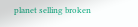planet selling broken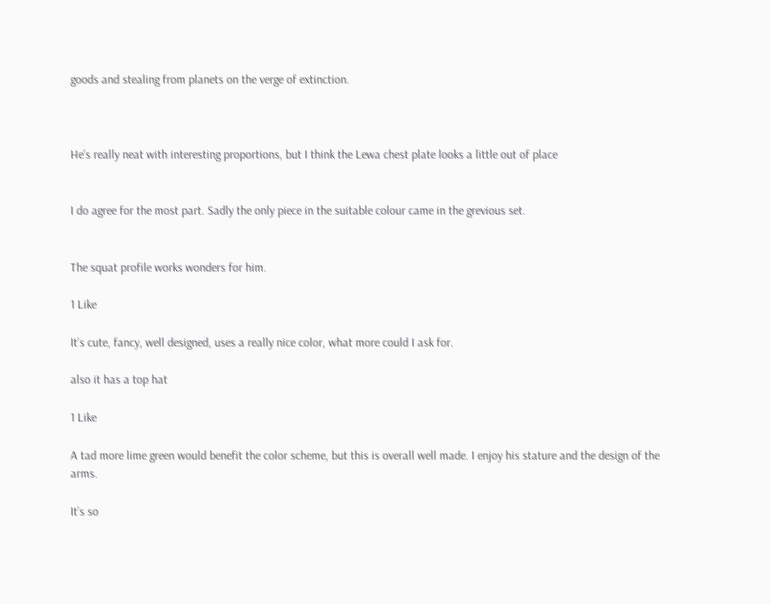goods and stealing from planets on the verge of extinction.



He’s really neat with interesting proportions, but I think the Lewa chest plate looks a little out of place


I do agree for the most part. Sadly the only piece in the suitable colour came in the grevious set.


The squat profile works wonders for him.

1 Like

It’s cute, fancy, well designed, uses a really nice color, what more could I ask for.

also it has a top hat

1 Like

A tad more lime green would benefit the color scheme, but this is overall well made. I enjoy his stature and the design of the arms.

It’s so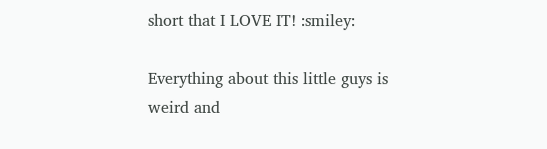short that I LOVE IT! :smiley:

Everything about this little guys is weird and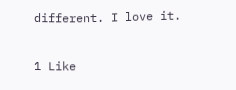different. I love it.

1 Like